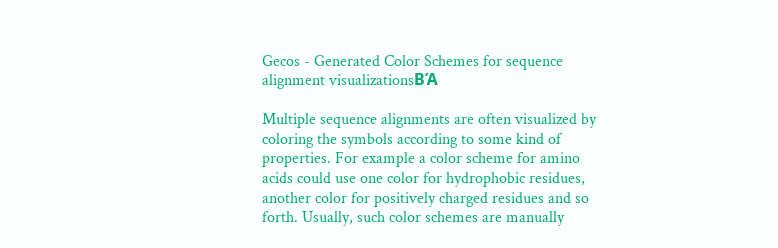Gecos - Generated Color Schemes for sequence alignment visualizationsΒΆ

Multiple sequence alignments are often visualized by coloring the symbols according to some kind of properties. For example a color scheme for amino acids could use one color for hydrophobic residues, another color for positively charged residues and so forth. Usually, such color schemes are manually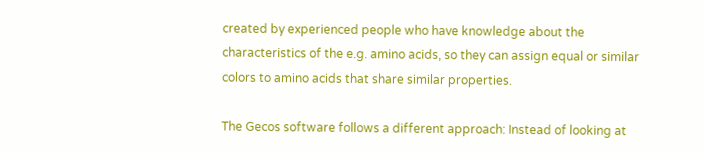created by experienced people who have knowledge about the characteristics of the e.g. amino acids, so they can assign equal or similar colors to amino acids that share similar properties.

The Gecos software follows a different approach: Instead of looking at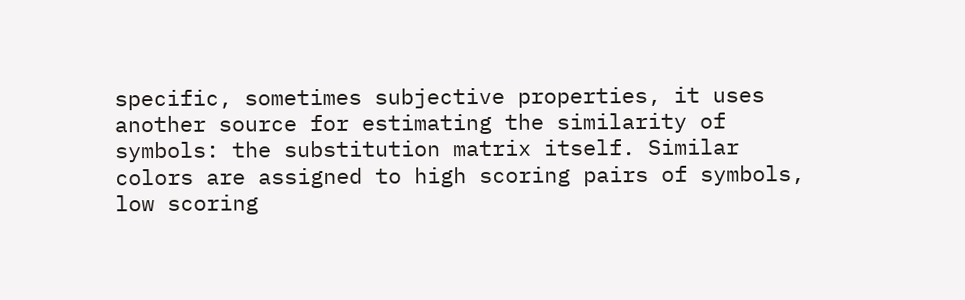specific, sometimes subjective properties, it uses another source for estimating the similarity of symbols: the substitution matrix itself. Similar colors are assigned to high scoring pairs of symbols, low scoring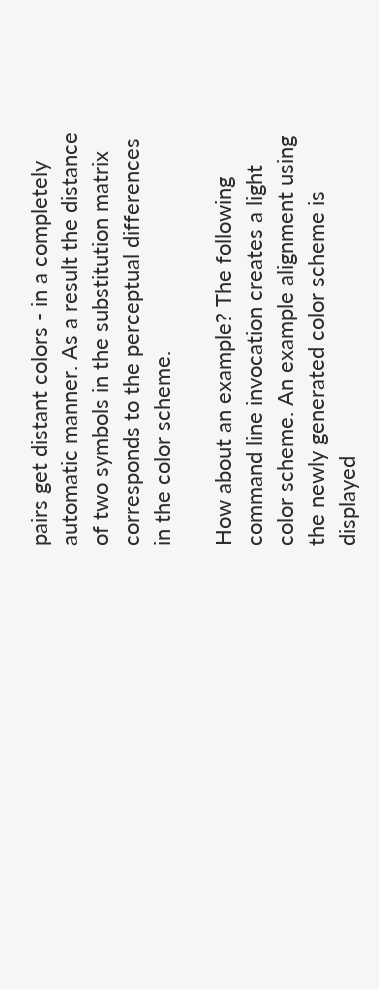pairs get distant colors - in a completely automatic manner. As a result the distance of two symbols in the substitution matrix corresponds to the perceptual differences in the color scheme.

How about an example? The following command line invocation creates a light color scheme. An example alignment using the newly generated color scheme is displayed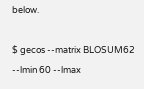below.

$ gecos --matrix BLOSUM62 --lmin 60 --lmax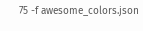75 -f awesome_colors.json